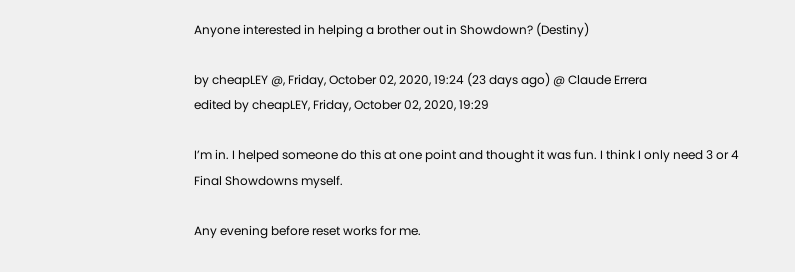Anyone interested in helping a brother out in Showdown? (Destiny)

by cheapLEY @, Friday, October 02, 2020, 19:24 (23 days ago) @ Claude Errera
edited by cheapLEY, Friday, October 02, 2020, 19:29

I’m in. I helped someone do this at one point and thought it was fun. I think I only need 3 or 4 Final Showdowns myself.

Any evening before reset works for me.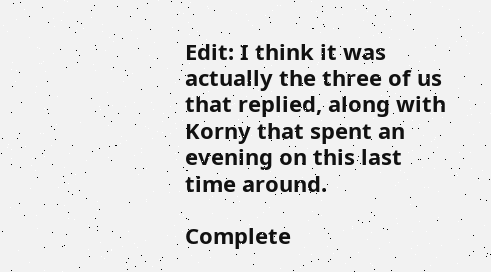Edit: I think it was actually the three of us that replied, along with Korny that spent an evening on this last time around.

Complete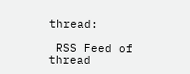thread:

 RSS Feed of thread